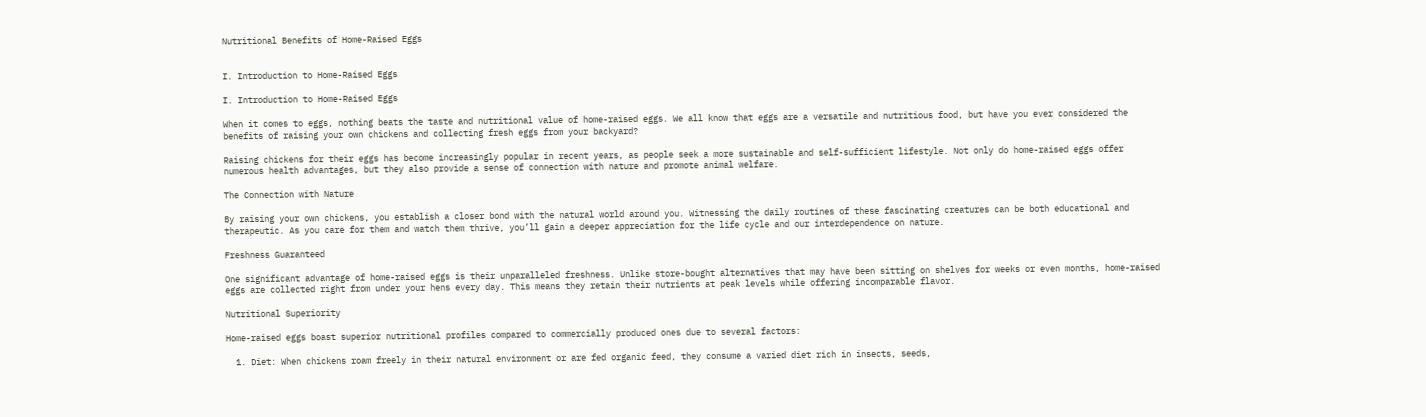Nutritional Benefits of Home-Raised Eggs


I. Introduction to Home-Raised Eggs

I. Introduction to Home-Raised Eggs

When it comes to eggs, nothing beats the taste and nutritional value of home-raised eggs. We all know that eggs are a versatile and nutritious food, but have you ever considered the benefits of raising your own chickens and collecting fresh eggs from your backyard?

Raising chickens for their eggs has become increasingly popular in recent years, as people seek a more sustainable and self-sufficient lifestyle. Not only do home-raised eggs offer numerous health advantages, but they also provide a sense of connection with nature and promote animal welfare.

The Connection with Nature

By raising your own chickens, you establish a closer bond with the natural world around you. Witnessing the daily routines of these fascinating creatures can be both educational and therapeutic. As you care for them and watch them thrive, you’ll gain a deeper appreciation for the life cycle and our interdependence on nature.

Freshness Guaranteed

One significant advantage of home-raised eggs is their unparalleled freshness. Unlike store-bought alternatives that may have been sitting on shelves for weeks or even months, home-raised eggs are collected right from under your hens every day. This means they retain their nutrients at peak levels while offering incomparable flavor.

Nutritional Superiority

Home-raised eggs boast superior nutritional profiles compared to commercially produced ones due to several factors:

  1. Diet: When chickens roam freely in their natural environment or are fed organic feed, they consume a varied diet rich in insects, seeds,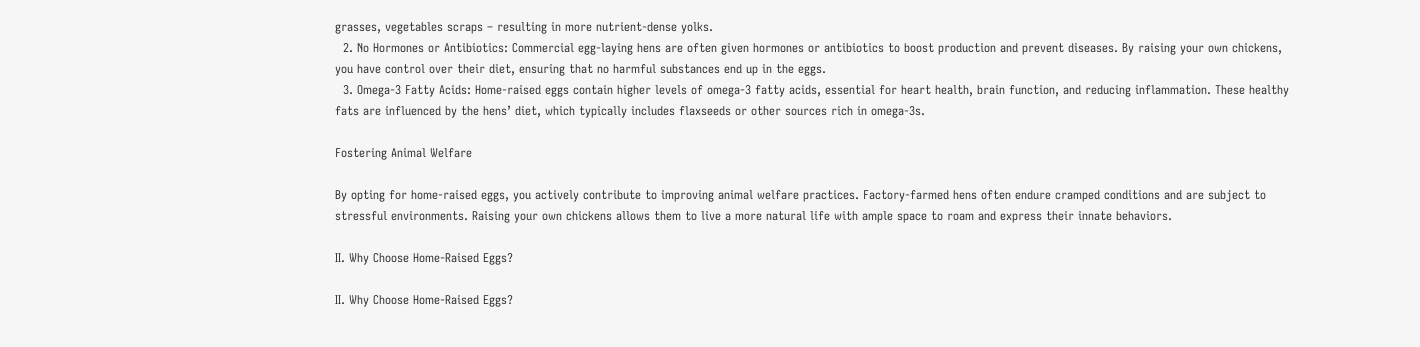grasses, vegetables scraps – resulting in more nutrient-dense yolks.
  2. No Hormones or Antibiotics: Commercial egg-laying hens are often given hormones or antibiotics to boost production and prevent diseases. By raising your own chickens, you have control over their diet, ensuring that no harmful substances end up in the eggs.
  3. Omega-3 Fatty Acids: Home-raised eggs contain higher levels of omega-3 fatty acids, essential for heart health, brain function, and reducing inflammation. These healthy fats are influenced by the hens’ diet, which typically includes flaxseeds or other sources rich in omega-3s.

Fostering Animal Welfare

By opting for home-raised eggs, you actively contribute to improving animal welfare practices. Factory-farmed hens often endure cramped conditions and are subject to stressful environments. Raising your own chickens allows them to live a more natural life with ample space to roam and express their innate behaviors.

II. Why Choose Home-Raised Eggs?

II. Why Choose Home-Raised Eggs?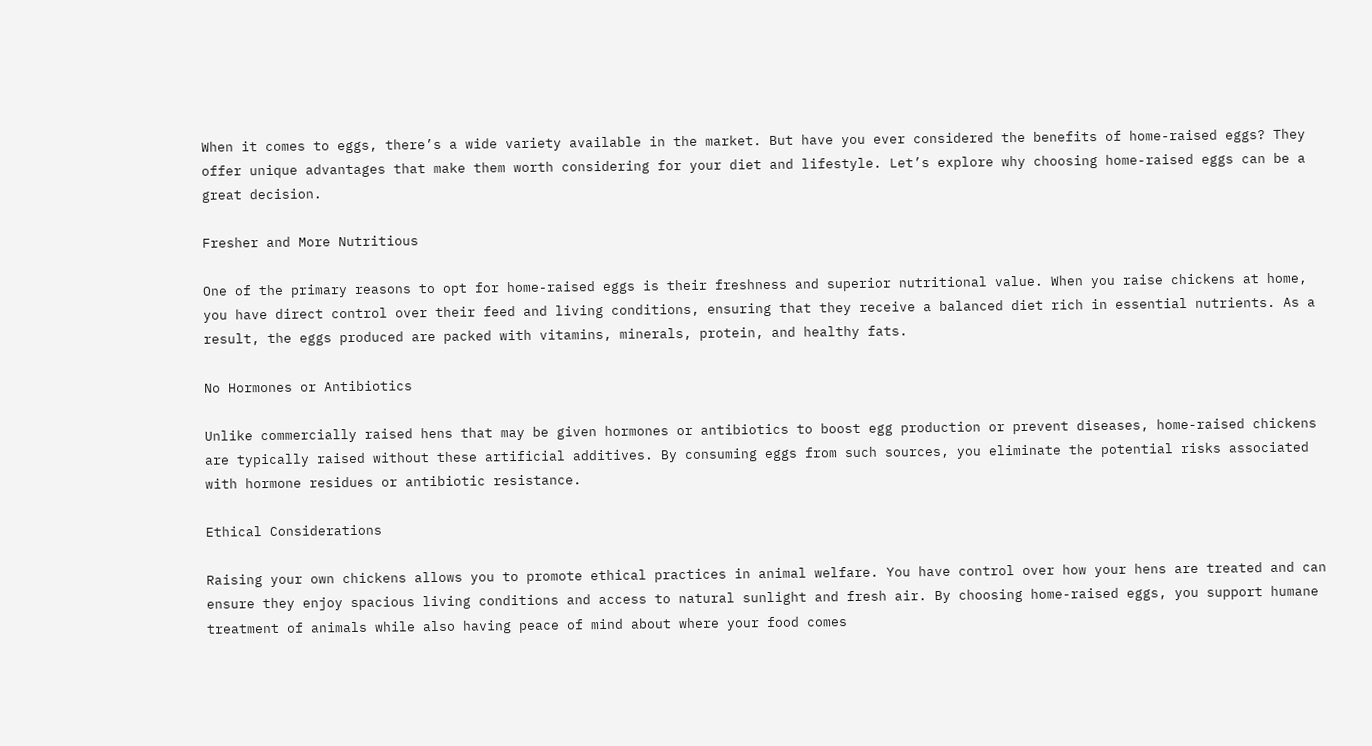When it comes to eggs, there’s a wide variety available in the market. But have you ever considered the benefits of home-raised eggs? They offer unique advantages that make them worth considering for your diet and lifestyle. Let’s explore why choosing home-raised eggs can be a great decision.

Fresher and More Nutritious

One of the primary reasons to opt for home-raised eggs is their freshness and superior nutritional value. When you raise chickens at home, you have direct control over their feed and living conditions, ensuring that they receive a balanced diet rich in essential nutrients. As a result, the eggs produced are packed with vitamins, minerals, protein, and healthy fats.

No Hormones or Antibiotics

Unlike commercially raised hens that may be given hormones or antibiotics to boost egg production or prevent diseases, home-raised chickens are typically raised without these artificial additives. By consuming eggs from such sources, you eliminate the potential risks associated with hormone residues or antibiotic resistance.

Ethical Considerations

Raising your own chickens allows you to promote ethical practices in animal welfare. You have control over how your hens are treated and can ensure they enjoy spacious living conditions and access to natural sunlight and fresh air. By choosing home-raised eggs, you support humane treatment of animals while also having peace of mind about where your food comes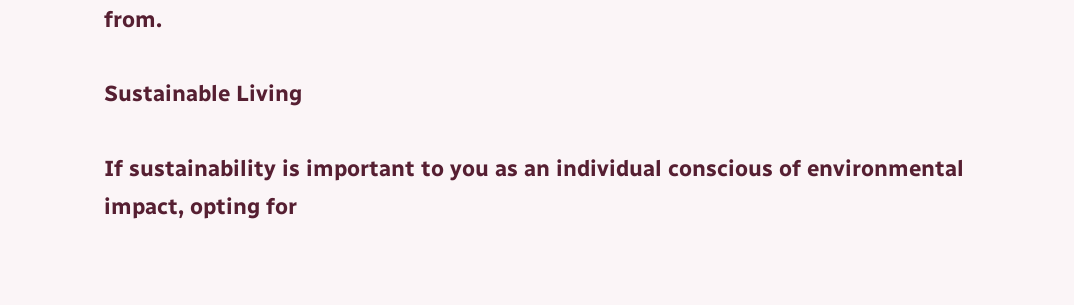from.

Sustainable Living

If sustainability is important to you as an individual conscious of environmental impact, opting for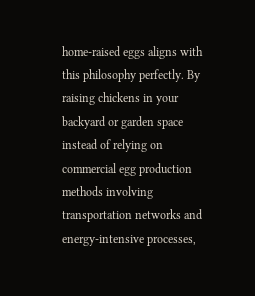home-raised eggs aligns with this philosophy perfectly. By raising chickens in your backyard or garden space instead of relying on commercial egg production methods involving transportation networks and energy-intensive processes,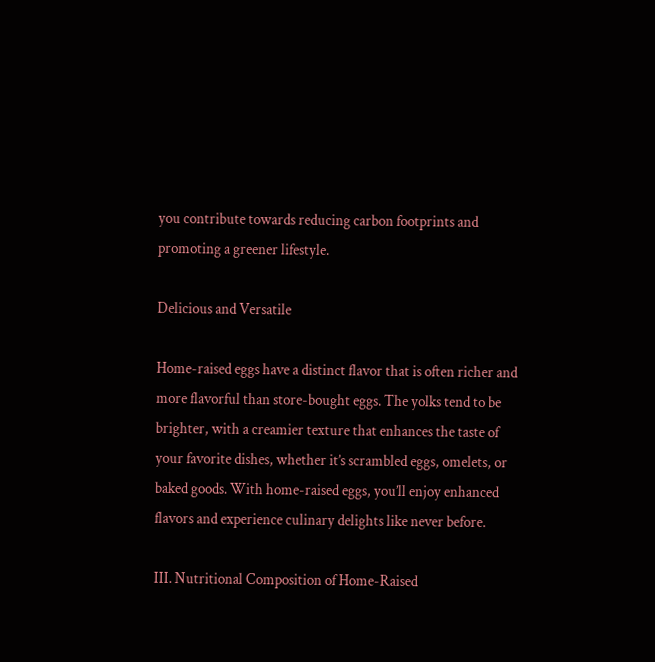you contribute towards reducing carbon footprints and promoting a greener lifestyle.

Delicious and Versatile

Home-raised eggs have a distinct flavor that is often richer and more flavorful than store-bought eggs. The yolks tend to be brighter, with a creamier texture that enhances the taste of your favorite dishes, whether it’s scrambled eggs, omelets, or baked goods. With home-raised eggs, you’ll enjoy enhanced flavors and experience culinary delights like never before.

III. Nutritional Composition of Home-Raised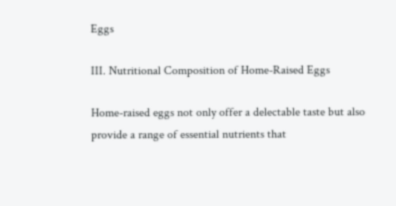Eggs

III. Nutritional Composition of Home-Raised Eggs

Home-raised eggs not only offer a delectable taste but also provide a range of essential nutrients that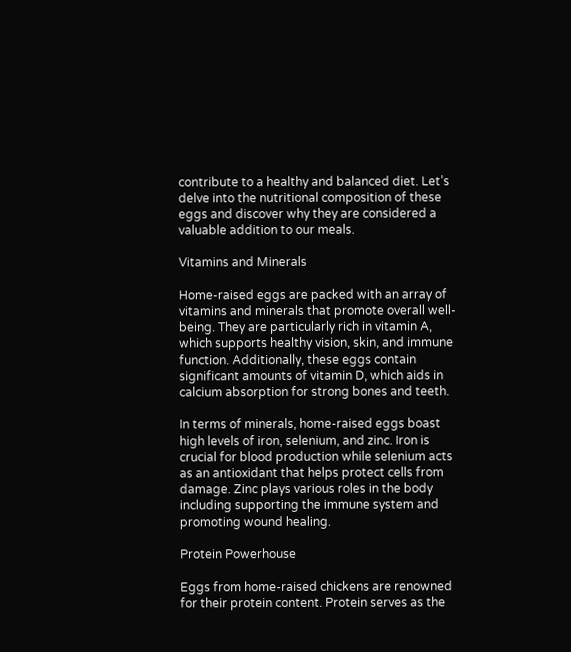contribute to a healthy and balanced diet. Let’s delve into the nutritional composition of these eggs and discover why they are considered a valuable addition to our meals.

Vitamins and Minerals

Home-raised eggs are packed with an array of vitamins and minerals that promote overall well-being. They are particularly rich in vitamin A, which supports healthy vision, skin, and immune function. Additionally, these eggs contain significant amounts of vitamin D, which aids in calcium absorption for strong bones and teeth.

In terms of minerals, home-raised eggs boast high levels of iron, selenium, and zinc. Iron is crucial for blood production while selenium acts as an antioxidant that helps protect cells from damage. Zinc plays various roles in the body including supporting the immune system and promoting wound healing.

Protein Powerhouse

Eggs from home-raised chickens are renowned for their protein content. Protein serves as the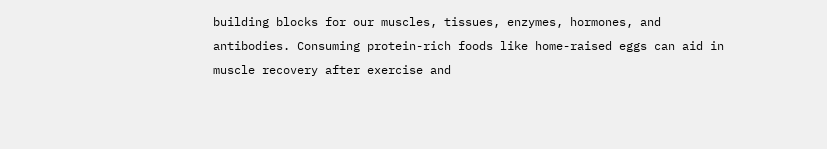building blocks for our muscles, tissues, enzymes, hormones, and antibodies. Consuming protein-rich foods like home-raised eggs can aid in muscle recovery after exercise and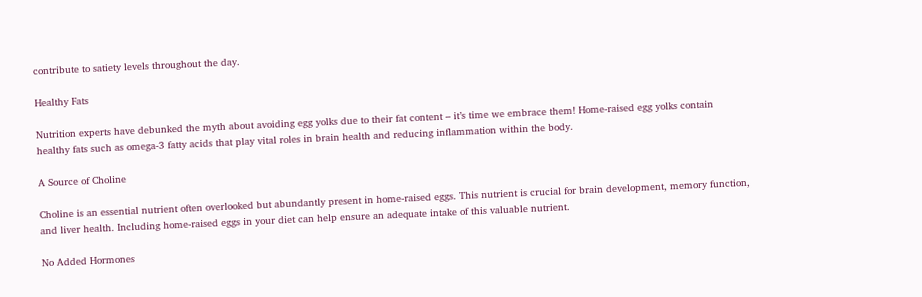contribute to satiety levels throughout the day.

Healthy Fats

Nutrition experts have debunked the myth about avoiding egg yolks due to their fat content – it’s time we embrace them! Home-raised egg yolks contain healthy fats such as omega-3 fatty acids that play vital roles in brain health and reducing inflammation within the body.

A Source of Choline

Choline is an essential nutrient often overlooked but abundantly present in home-raised eggs. This nutrient is crucial for brain development, memory function, and liver health. Including home-raised eggs in your diet can help ensure an adequate intake of this valuable nutrient.

No Added Hormones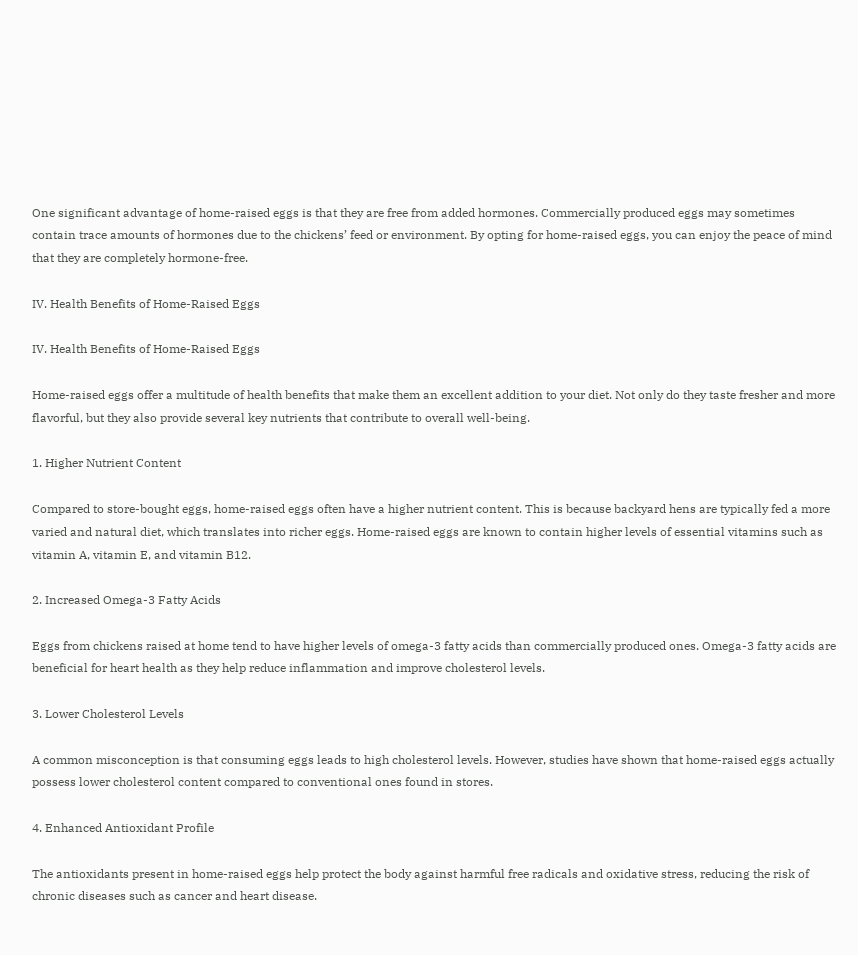One significant advantage of home-raised eggs is that they are free from added hormones. Commercially produced eggs may sometimes contain trace amounts of hormones due to the chickens’ feed or environment. By opting for home-raised eggs, you can enjoy the peace of mind that they are completely hormone-free.

IV. Health Benefits of Home-Raised Eggs

IV. Health Benefits of Home-Raised Eggs

Home-raised eggs offer a multitude of health benefits that make them an excellent addition to your diet. Not only do they taste fresher and more flavorful, but they also provide several key nutrients that contribute to overall well-being.

1. Higher Nutrient Content

Compared to store-bought eggs, home-raised eggs often have a higher nutrient content. This is because backyard hens are typically fed a more varied and natural diet, which translates into richer eggs. Home-raised eggs are known to contain higher levels of essential vitamins such as vitamin A, vitamin E, and vitamin B12.

2. Increased Omega-3 Fatty Acids

Eggs from chickens raised at home tend to have higher levels of omega-3 fatty acids than commercially produced ones. Omega-3 fatty acids are beneficial for heart health as they help reduce inflammation and improve cholesterol levels.

3. Lower Cholesterol Levels

A common misconception is that consuming eggs leads to high cholesterol levels. However, studies have shown that home-raised eggs actually possess lower cholesterol content compared to conventional ones found in stores.

4. Enhanced Antioxidant Profile

The antioxidants present in home-raised eggs help protect the body against harmful free radicals and oxidative stress, reducing the risk of chronic diseases such as cancer and heart disease.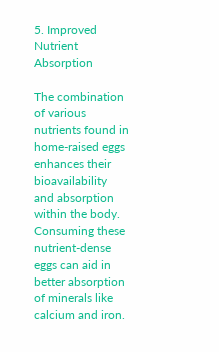5. Improved Nutrient Absorption

The combination of various nutrients found in home-raised eggs enhances their bioavailability and absorption within the body. Consuming these nutrient-dense eggs can aid in better absorption of minerals like calcium and iron.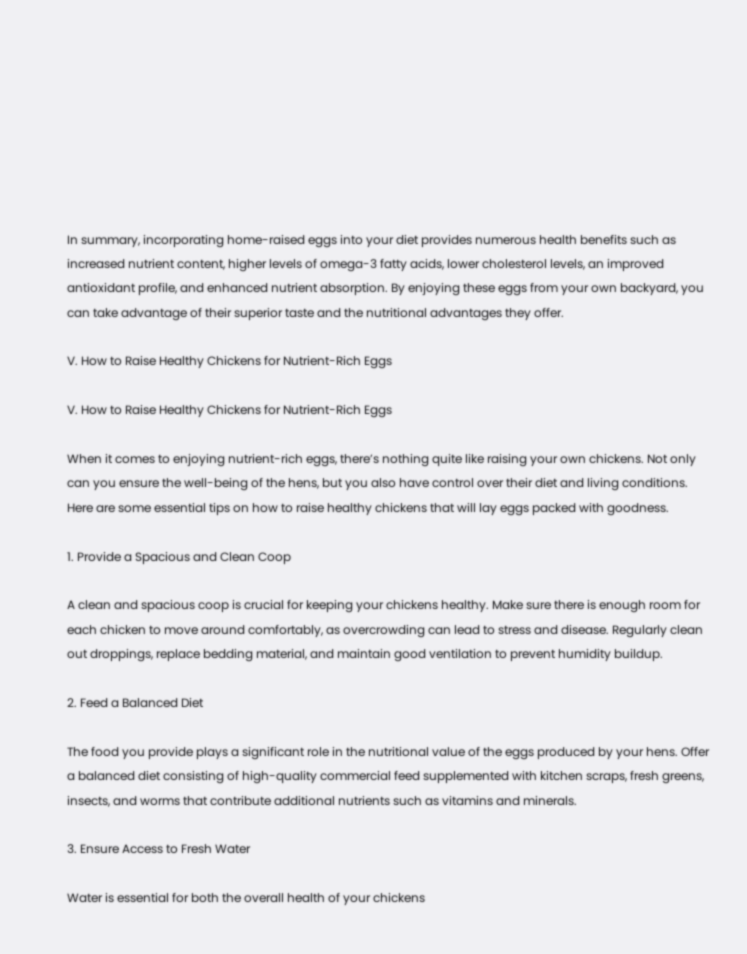In summary, incorporating home-raised eggs into your diet provides numerous health benefits such as increased nutrient content, higher levels of omega-3 fatty acids, lower cholesterol levels, an improved antioxidant profile, and enhanced nutrient absorption. By enjoying these eggs from your own backyard, you can take advantage of their superior taste and the nutritional advantages they offer.

V. How to Raise Healthy Chickens for Nutrient-Rich Eggs

V. How to Raise Healthy Chickens for Nutrient-Rich Eggs

When it comes to enjoying nutrient-rich eggs, there’s nothing quite like raising your own chickens. Not only can you ensure the well-being of the hens, but you also have control over their diet and living conditions. Here are some essential tips on how to raise healthy chickens that will lay eggs packed with goodness.

1. Provide a Spacious and Clean Coop

A clean and spacious coop is crucial for keeping your chickens healthy. Make sure there is enough room for each chicken to move around comfortably, as overcrowding can lead to stress and disease. Regularly clean out droppings, replace bedding material, and maintain good ventilation to prevent humidity buildup.

2. Feed a Balanced Diet

The food you provide plays a significant role in the nutritional value of the eggs produced by your hens. Offer a balanced diet consisting of high-quality commercial feed supplemented with kitchen scraps, fresh greens, insects, and worms that contribute additional nutrients such as vitamins and minerals.

3. Ensure Access to Fresh Water

Water is essential for both the overall health of your chickens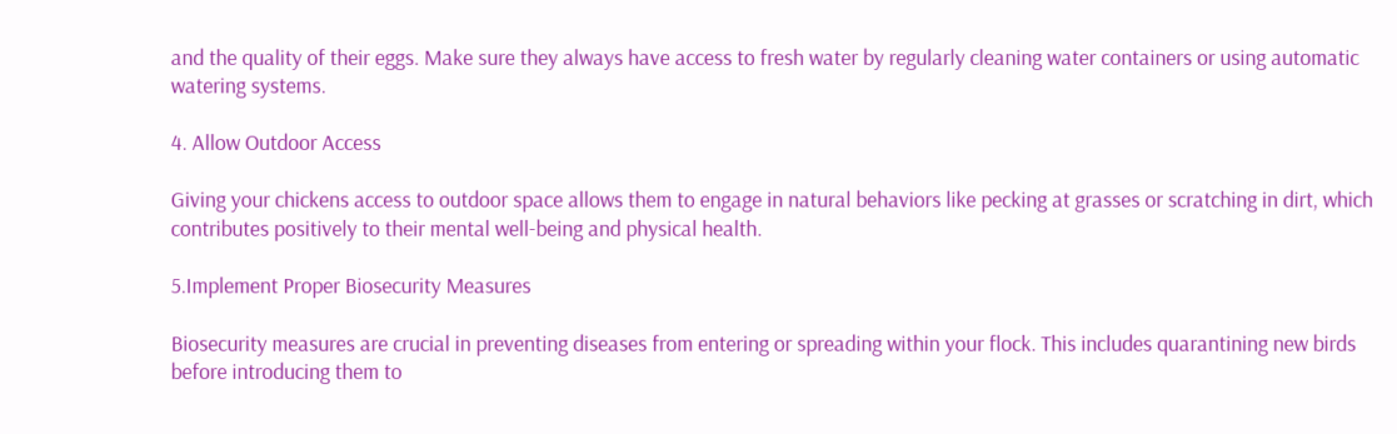and the quality of their eggs. Make sure they always have access to fresh water by regularly cleaning water containers or using automatic watering systems.

4. Allow Outdoor Access

Giving your chickens access to outdoor space allows them to engage in natural behaviors like pecking at grasses or scratching in dirt, which contributes positively to their mental well-being and physical health.

5.Implement Proper Biosecurity Measures

Biosecurity measures are crucial in preventing diseases from entering or spreading within your flock. This includes quarantining new birds before introducing them to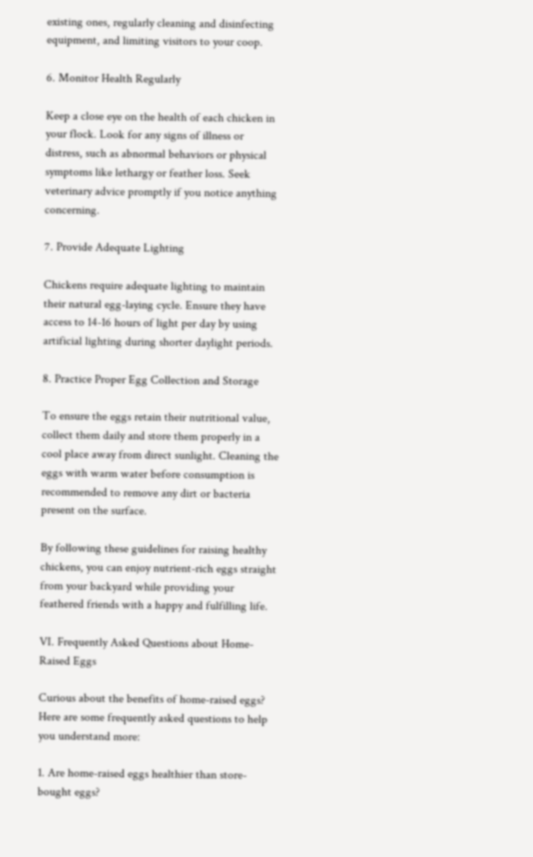existing ones, regularly cleaning and disinfecting equipment, and limiting visitors to your coop.

6. Monitor Health Regularly

Keep a close eye on the health of each chicken in your flock. Look for any signs of illness or distress, such as abnormal behaviors or physical symptoms like lethargy or feather loss. Seek veterinary advice promptly if you notice anything concerning.

7. Provide Adequate Lighting

Chickens require adequate lighting to maintain their natural egg-laying cycle. Ensure they have access to 14-16 hours of light per day by using artificial lighting during shorter daylight periods.

8. Practice Proper Egg Collection and Storage

To ensure the eggs retain their nutritional value, collect them daily and store them properly in a cool place away from direct sunlight. Cleaning the eggs with warm water before consumption is recommended to remove any dirt or bacteria present on the surface.

By following these guidelines for raising healthy chickens, you can enjoy nutrient-rich eggs straight from your backyard while providing your feathered friends with a happy and fulfilling life.

VI. Frequently Asked Questions about Home-Raised Eggs

Curious about the benefits of home-raised eggs? Here are some frequently asked questions to help you understand more:

1. Are home-raised eggs healthier than store-bought eggs?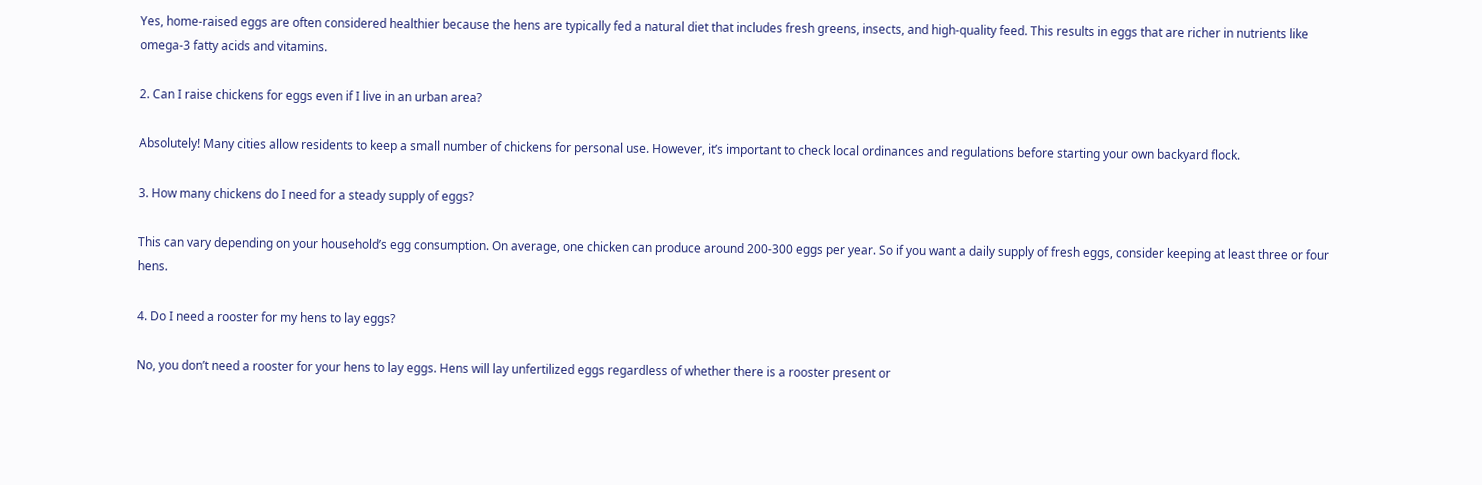Yes, home-raised eggs are often considered healthier because the hens are typically fed a natural diet that includes fresh greens, insects, and high-quality feed. This results in eggs that are richer in nutrients like omega-3 fatty acids and vitamins.

2. Can I raise chickens for eggs even if I live in an urban area?

Absolutely! Many cities allow residents to keep a small number of chickens for personal use. However, it’s important to check local ordinances and regulations before starting your own backyard flock.

3. How many chickens do I need for a steady supply of eggs?

This can vary depending on your household’s egg consumption. On average, one chicken can produce around 200-300 eggs per year. So if you want a daily supply of fresh eggs, consider keeping at least three or four hens.

4. Do I need a rooster for my hens to lay eggs?

No, you don’t need a rooster for your hens to lay eggs. Hens will lay unfertilized eggs regardless of whether there is a rooster present or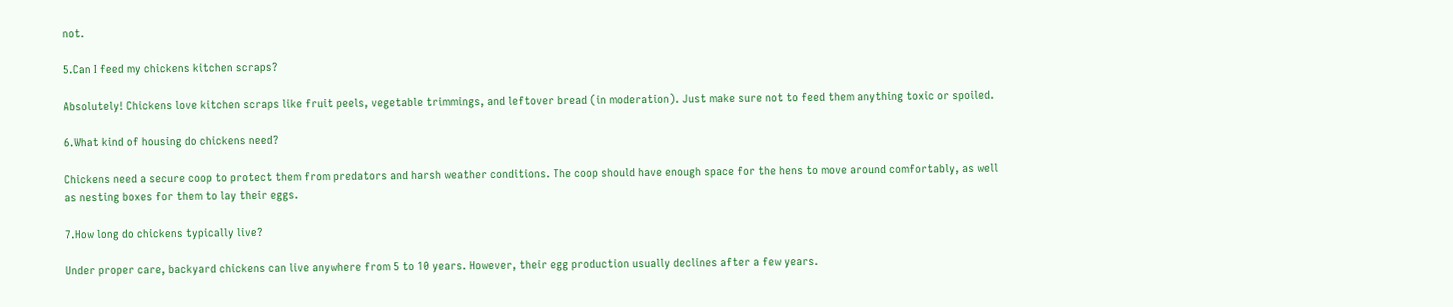not.

5.Can I feed my chickens kitchen scraps?

Absolutely! Chickens love kitchen scraps like fruit peels, vegetable trimmings, and leftover bread (in moderation). Just make sure not to feed them anything toxic or spoiled.

6.What kind of housing do chickens need?

Chickens need a secure coop to protect them from predators and harsh weather conditions. The coop should have enough space for the hens to move around comfortably, as well as nesting boxes for them to lay their eggs.

7.How long do chickens typically live?

Under proper care, backyard chickens can live anywhere from 5 to 10 years. However, their egg production usually declines after a few years.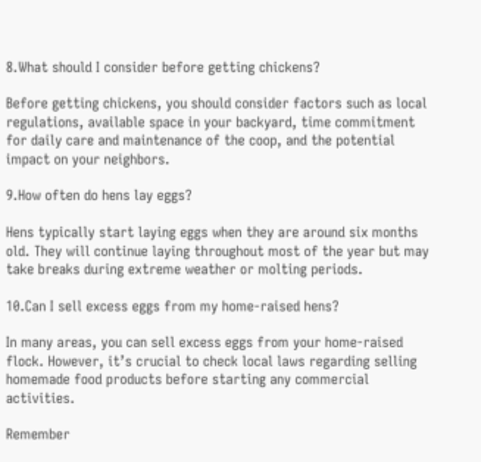8.What should I consider before getting chickens?

Before getting chickens, you should consider factors such as local regulations, available space in your backyard, time commitment for daily care and maintenance of the coop, and the potential impact on your neighbors.

9.How often do hens lay eggs?

Hens typically start laying eggs when they are around six months old. They will continue laying throughout most of the year but may take breaks during extreme weather or molting periods.

10.Can I sell excess eggs from my home-raised hens?

In many areas, you can sell excess eggs from your home-raised flock. However, it’s crucial to check local laws regarding selling homemade food products before starting any commercial activities.

Remember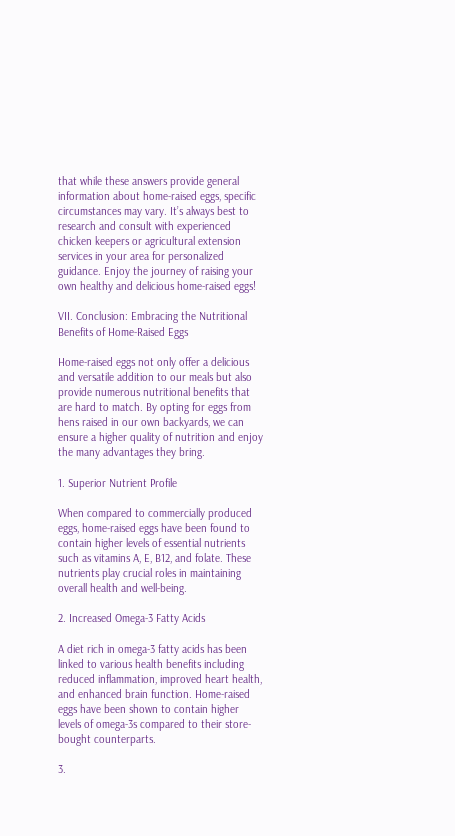that while these answers provide general information about home-raised eggs, specific circumstances may vary. It’s always best to research and consult with experienced chicken keepers or agricultural extension services in your area for personalized guidance. Enjoy the journey of raising your own healthy and delicious home-raised eggs!

VII. Conclusion: Embracing the Nutritional Benefits of Home-Raised Eggs

Home-raised eggs not only offer a delicious and versatile addition to our meals but also provide numerous nutritional benefits that are hard to match. By opting for eggs from hens raised in our own backyards, we can ensure a higher quality of nutrition and enjoy the many advantages they bring.

1. Superior Nutrient Profile

When compared to commercially produced eggs, home-raised eggs have been found to contain higher levels of essential nutrients such as vitamins A, E, B12, and folate. These nutrients play crucial roles in maintaining overall health and well-being.

2. Increased Omega-3 Fatty Acids

A diet rich in omega-3 fatty acids has been linked to various health benefits including reduced inflammation, improved heart health, and enhanced brain function. Home-raised eggs have been shown to contain higher levels of omega-3s compared to their store-bought counterparts.

3.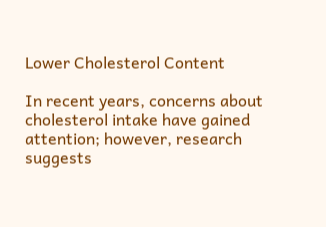Lower Cholesterol Content

In recent years, concerns about cholesterol intake have gained attention; however, research suggests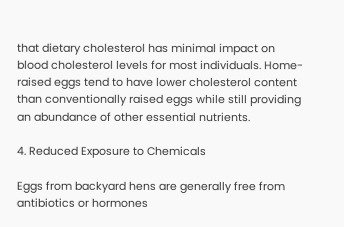that dietary cholesterol has minimal impact on blood cholesterol levels for most individuals. Home-raised eggs tend to have lower cholesterol content than conventionally raised eggs while still providing an abundance of other essential nutrients.

4. Reduced Exposure to Chemicals

Eggs from backyard hens are generally free from antibiotics or hormones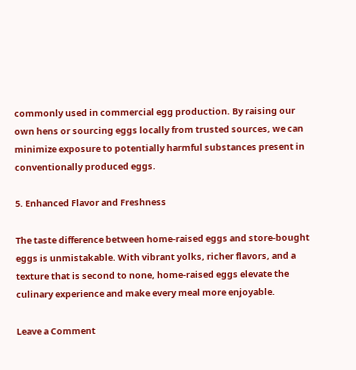commonly used in commercial egg production. By raising our own hens or sourcing eggs locally from trusted sources, we can minimize exposure to potentially harmful substances present in conventionally produced eggs.

5. Enhanced Flavor and Freshness

The taste difference between home-raised eggs and store-bought eggs is unmistakable. With vibrant yolks, richer flavors, and a texture that is second to none, home-raised eggs elevate the culinary experience and make every meal more enjoyable.

Leave a Comment